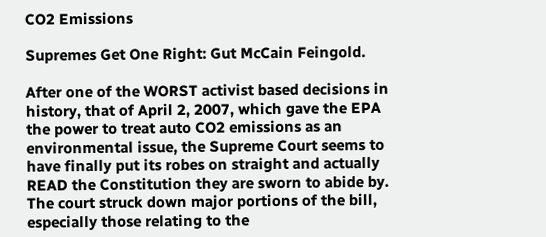CO2 Emissions

Supremes Get One Right: Gut McCain Feingold.

After one of the WORST activist based decisions in history, that of April 2, 2007, which gave the EPA the power to treat auto CO2 emissions as an environmental issue, the Supreme Court seems to have finally put its robes on straight and actually READ the Constitution they are sworn to abide by. The court struck down major portions of the bill, especially those relating to the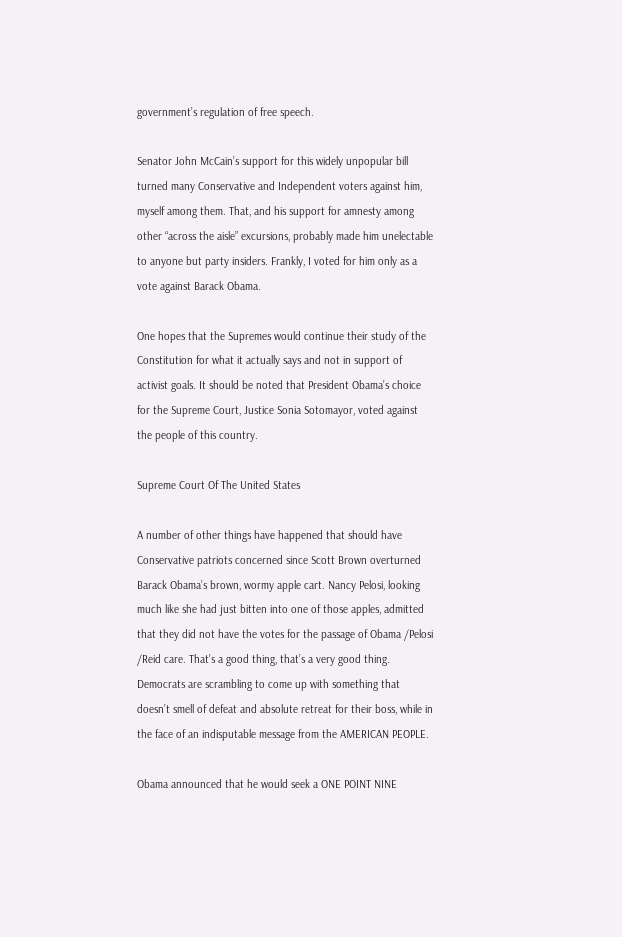government’s regulation of free speech.

Senator John McCain’s support for this widely unpopular bill turned many Conservative and Independent voters against him, myself among them. That, and his support for amnesty among other “across the aisle” excursions, probably made him unelectable to anyone but party insiders. Frankly, I voted for him only as a vote against Barack Obama.

One hopes that the Supremes would continue their study of the Constitution for what it actually says and not in support of activist goals. It should be noted that President Obama’s choice for the Supreme Court, Justice Sonia Sotomayor, voted against the people of this country.

Supreme Court Of The United States

A number of other things have happened that should have Conservative patriots concerned since Scott Brown overturned Barack Obama’s brown, wormy apple cart. Nancy Pelosi, looking much like she had just bitten into one of those apples, admitted that they did not have the votes for the passage of Obama /Pelosi /Reid care. That’s a good thing, that’s a very good thing. Democrats are scrambling to come up with something that doesn’t smell of defeat and absolute retreat for their boss, while in the face of an indisputable message from the AMERICAN PEOPLE.

Obama announced that he would seek a ONE POINT NINE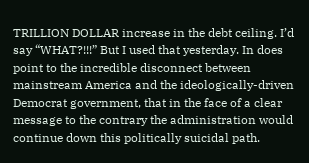TRILLION DOLLAR increase in the debt ceiling. I’d say “WHAT?!!!” But I used that yesterday. In does point to the incredible disconnect between mainstream America and the ideologically-driven Democrat government, that in the face of a clear message to the contrary the administration would continue down this politically suicidal path.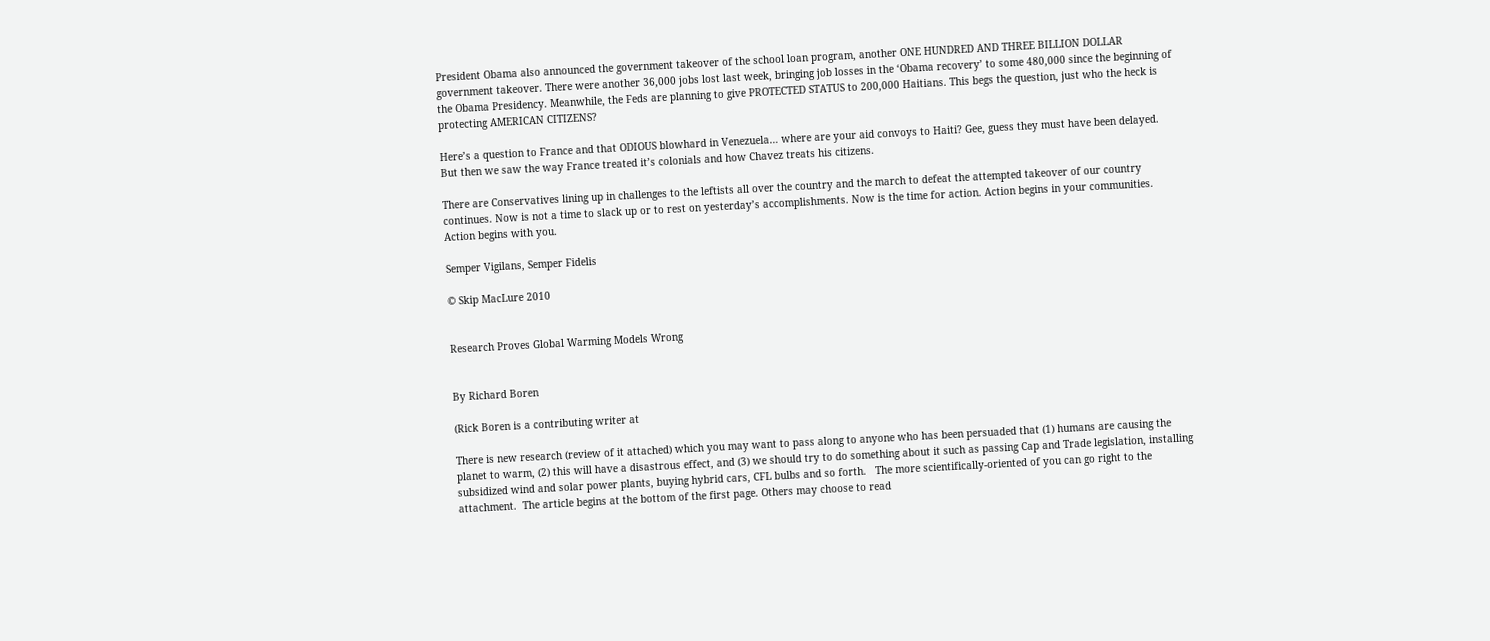President Obama also announced the government takeover of the school loan program, another ONE HUNDRED AND THREE BILLION DOLLAR government takeover. There were another 36,000 jobs lost last week, bringing job losses in the ‘Obama recovery’ to some 480,000 since the beginning of the Obama Presidency. Meanwhile, the Feds are planning to give PROTECTED STATUS to 200,000 Haitians. This begs the question, just who the heck is protecting AMERICAN CITIZENS?

Here’s a question to France and that ODIOUS blowhard in Venezuela… where are your aid convoys to Haiti? Gee, guess they must have been delayed. But then we saw the way France treated it’s colonials and how Chavez treats his citizens.

There are Conservatives lining up in challenges to the leftists all over the country and the march to defeat the attempted takeover of our country continues. Now is not a time to slack up or to rest on yesterday’s accomplishments. Now is the time for action. Action begins in your communities. Action begins with you.

Semper Vigilans, Semper Fidelis

© Skip MacLure 2010


Research Proves Global Warming Models Wrong


By Richard Boren

(Rick Boren is a contributing writer at

There is new research (review of it attached) which you may want to pass along to anyone who has been persuaded that (1) humans are causing the planet to warm, (2) this will have a disastrous effect, and (3) we should try to do something about it such as passing Cap and Trade legislation, installing subsidized wind and solar power plants, buying hybrid cars, CFL bulbs and so forth.   The more scientifically-oriented of you can go right to the attachment.  The article begins at the bottom of the first page. Others may choose to read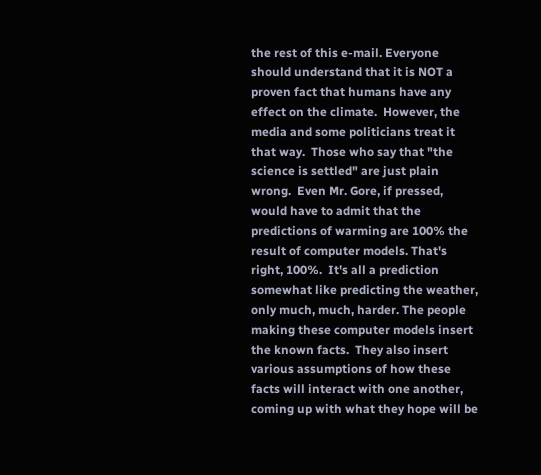the rest of this e-mail. Everyone should understand that it is NOT a proven fact that humans have any effect on the climate.  However, the media and some politicians treat it that way.  Those who say that "the science is settled" are just plain wrong.  Even Mr. Gore, if pressed, would have to admit that the predictions of warming are 100% the result of computer models. That's right, 100%.  It's all a prediction somewhat like predicting the weather, only much, much, harder. The people making these computer models insert the known facts.  They also insert various assumptions of how these facts will interact with one another, coming up with what they hope will be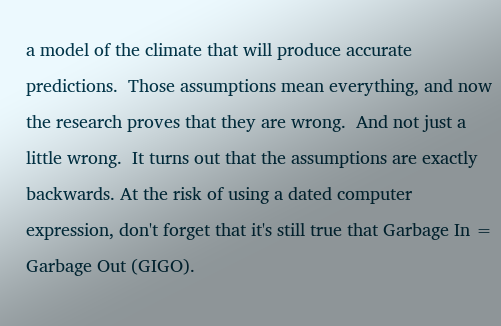a model of the climate that will produce accurate predictions.  Those assumptions mean everything, and now the research proves that they are wrong.  And not just a little wrong.  It turns out that the assumptions are exactly backwards. At the risk of using a dated computer expression, don't forget that it's still true that Garbage In = Garbage Out (GIGO).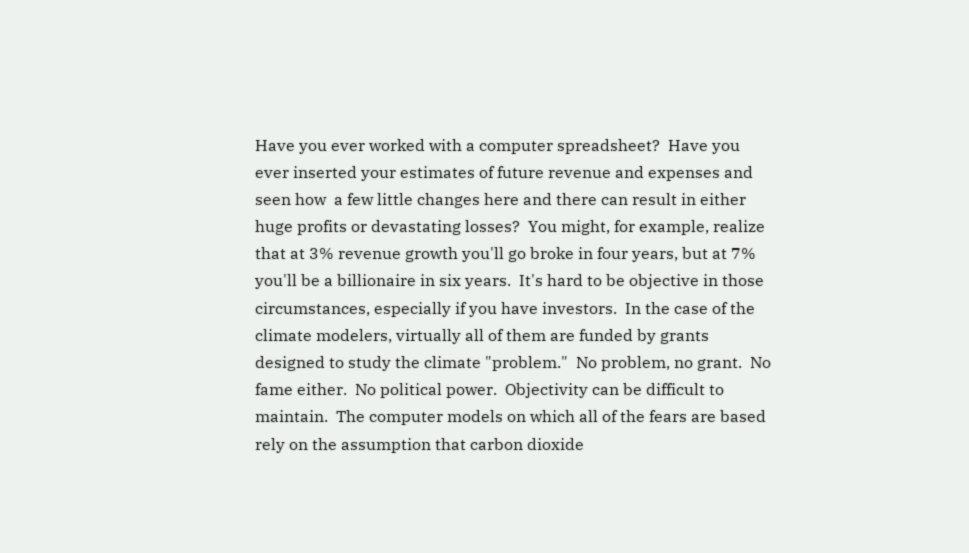Have you ever worked with a computer spreadsheet?  Have you ever inserted your estimates of future revenue and expenses and seen how  a few little changes here and there can result in either huge profits or devastating losses?  You might, for example, realize that at 3% revenue growth you'll go broke in four years, but at 7% you'll be a billionaire in six years.  It's hard to be objective in those circumstances, especially if you have investors.  In the case of the climate modelers, virtually all of them are funded by grants designed to study the climate "problem."  No problem, no grant.  No fame either.  No political power.  Objectivity can be difficult to maintain.  The computer models on which all of the fears are based rely on the assumption that carbon dioxide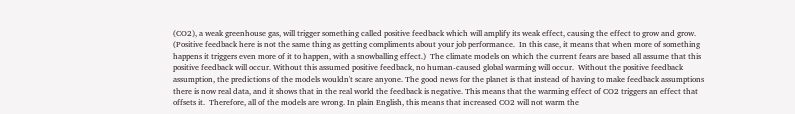(CO2), a weak greenhouse gas, will trigger something called positive feedback which will amplify its weak effect, causing the effect to grow and grow.  (Positive feedback here is not the same thing as getting compliments about your job performance.  In this case, it means that when more of something happens it triggers even more of it to happen, with a snowballing effect.)  The climate models on which the current fears are based all assume that this positive feedback will occur. Without this assumed positive feedback, no human-caused global warming will occur.  Without the positive feedback assumption, the predictions of the models wouldn't scare anyone. The good news for the planet is that instead of having to make feedback assumptions there is now real data, and it shows that in the real world the feedback is negative. This means that the warming effect of CO2 triggers an effect that offsets it.  Therefore, all of the models are wrong. In plain English, this means that increased CO2 will not warm the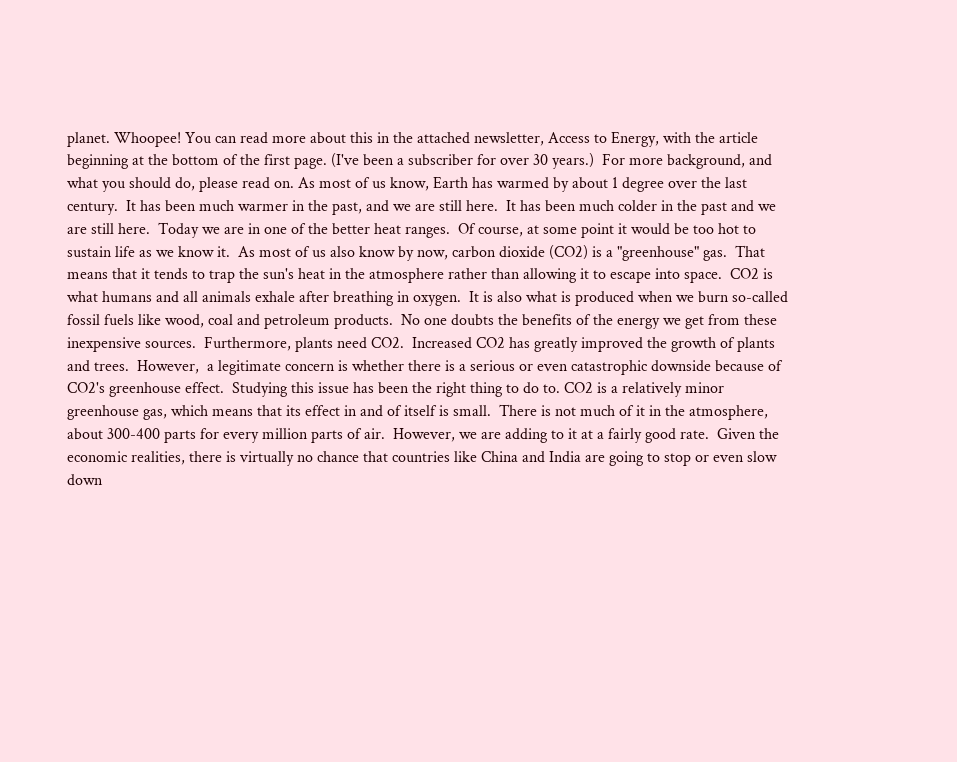planet. Whoopee! You can read more about this in the attached newsletter, Access to Energy, with the article beginning at the bottom of the first page. (I've been a subscriber for over 30 years.)  For more background, and what you should do, please read on. As most of us know, Earth has warmed by about 1 degree over the last century.  It has been much warmer in the past, and we are still here.  It has been much colder in the past and we are still here.  Today we are in one of the better heat ranges.  Of course, at some point it would be too hot to sustain life as we know it.  As most of us also know by now, carbon dioxide (CO2) is a "greenhouse" gas.  That means that it tends to trap the sun's heat in the atmosphere rather than allowing it to escape into space.  CO2 is what humans and all animals exhale after breathing in oxygen.  It is also what is produced when we burn so-called fossil fuels like wood, coal and petroleum products.  No one doubts the benefits of the energy we get from these inexpensive sources.  Furthermore, plants need CO2.  Increased CO2 has greatly improved the growth of plants and trees.  However,  a legitimate concern is whether there is a serious or even catastrophic downside because of CO2's greenhouse effect.  Studying this issue has been the right thing to do to. CO2 is a relatively minor greenhouse gas, which means that its effect in and of itself is small.  There is not much of it in the atmosphere, about 300-400 parts for every million parts of air.  However, we are adding to it at a fairly good rate.  Given the economic realities, there is virtually no chance that countries like China and India are going to stop or even slow down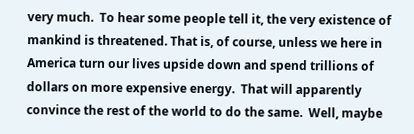very much.  To hear some people tell it, the very existence of mankind is threatened. That is, of course, unless we here in America turn our lives upside down and spend trillions of dollars on more expensive energy.  That will apparently convince the rest of the world to do the same.  Well, maybe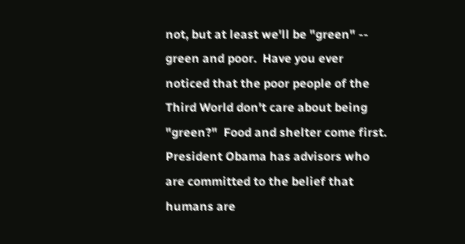not, but at least we'll be "green" --  green and poor.  Have you ever noticed that the poor people of the Third World don't care about being "green?"  Food and shelter come first. President Obama has advisors who are committed to the belief that humans are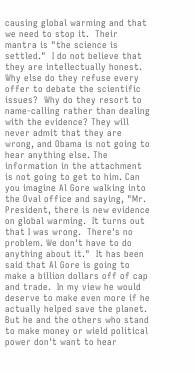causing global warming and that we need to stop it.  Their mantra is "the science is settled."  I do not believe that they are intellectually honest.  Why else do they refuse every offer to debate the scientific issues?  Why do they resort to name-calling rather than dealing with the evidence? They will never admit that they are wrong, and Obama is not going to hear anything else. The information in the attachment is not going to get to him. Can you imagine Al Gore walking into the Oval office and saying, "Mr. President, there is new evidence on global warming.  It turns out that I was wrong.  There's no problem. We don't have to do anything about it."  It has been said that Al Gore is going to make a billion dollars off of cap and trade.  In my view he would deserve to make even more if he actually helped save the planet.  But he and the others who stand to make money or wield political power don't want to hear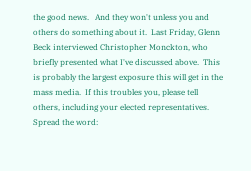the good news.   And they won't unless you and others do something about it.  Last Friday, Glenn Beck interviewed Christopher Monckton, who briefly presented what I've discussed above.  This is probably the largest exposure this will get in the mass media.  If this troubles you, please tell others, including your elected representatives.  Spread the word: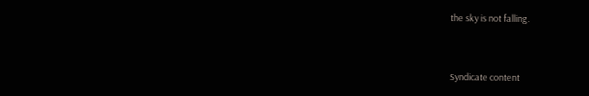the sky is not falling.


Syndicate content